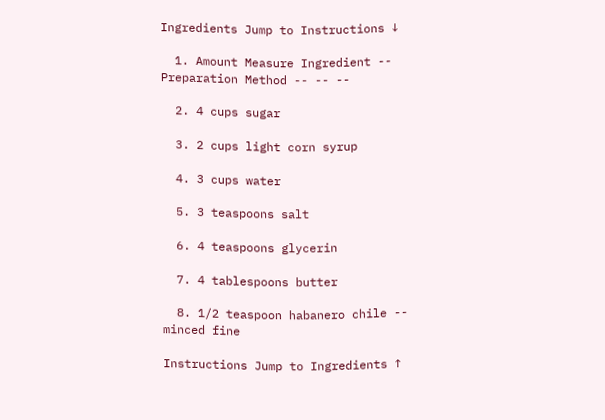Ingredients Jump to Instructions ↓

  1. Amount Measure Ingredient -- Preparation Method -- -- --

  2. 4 cups sugar

  3. 2 cups light corn syrup

  4. 3 cups water

  5. 3 teaspoons salt

  6. 4 teaspoons glycerin

  7. 4 tablespoons butter

  8. 1/2 teaspoon habanero chile -- minced fine

Instructions Jump to Ingredients ↑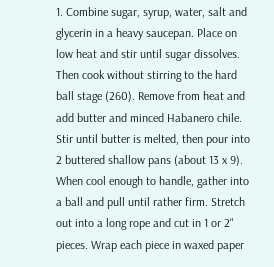1. Combine sugar, syrup, water, salt and glycerin in a heavy saucepan. Place on low heat and stir until sugar dissolves. Then cook without stirring to the hard ball stage (260). Remove from heat and add butter and minced Habanero chile. Stir until butter is melted, then pour into 2 buttered shallow pans (about 13 x 9). When cool enough to handle, gather into a ball and pull until rather firm. Stretch out into a long rope and cut in 1 or 2" pieces. Wrap each piece in waxed paper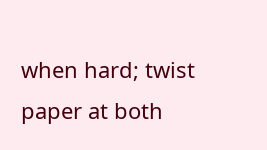when hard; twist paper at both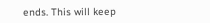ends. This will keep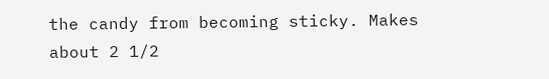the candy from becoming sticky. Makes about 2 1/2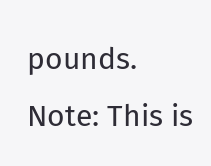pounds. Note: This is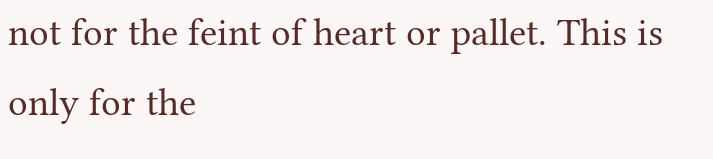not for the feint of heart or pallet. This is only for the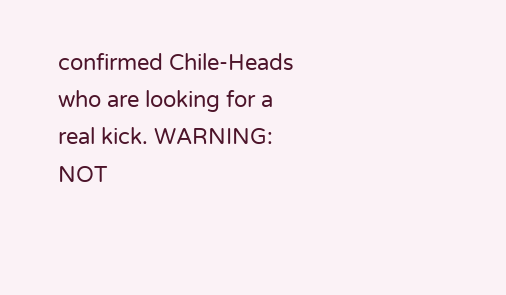confirmed Chile-Heads who are looking for a real kick. WARNING: NOT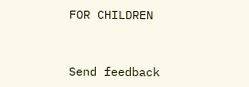FOR CHILDREN


Send feedback